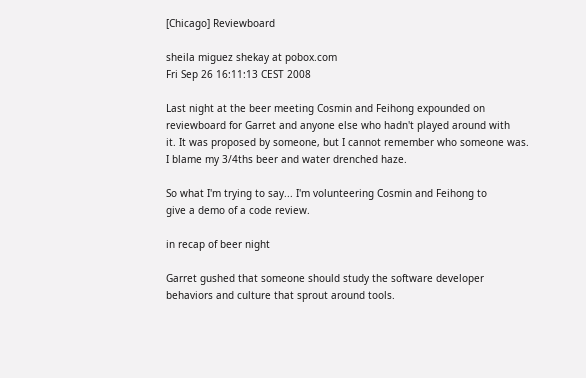[Chicago] Reviewboard

sheila miguez shekay at pobox.com
Fri Sep 26 16:11:13 CEST 2008

Last night at the beer meeting Cosmin and Feihong expounded on
reviewboard for Garret and anyone else who hadn't played around with
it. It was proposed by someone, but I cannot remember who someone was.
I blame my 3/4ths beer and water drenched haze.

So what I'm trying to say... I'm volunteering Cosmin and Feihong to
give a demo of a code review.

in recap of beer night

Garret gushed that someone should study the software developer
behaviors and culture that sprout around tools.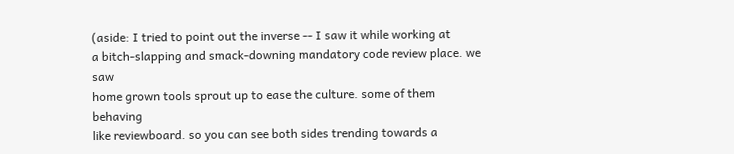(aside: I tried to point out the inverse -- I saw it while working at
a bitch-slapping and smack-downing mandatory code review place. we saw
home grown tools sprout up to ease the culture. some of them behaving
like reviewboard. so you can see both sides trending towards a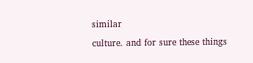similar
culture. and for sure these things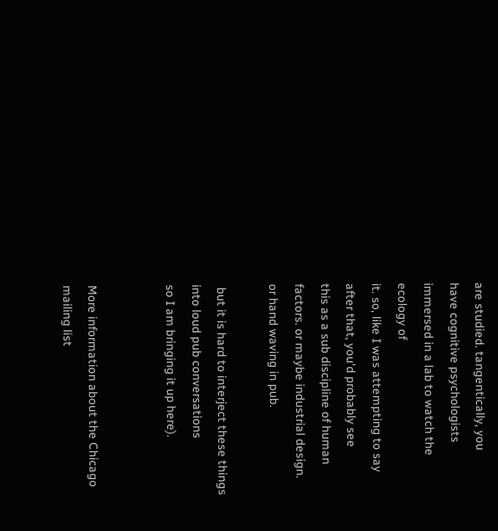are studied. tangentically, you
have cognitive psychologists immersed in a lab to watch the ecology of
it. so, like I was attempting to say after that, you'd probably see
this as a sub discipline of human factors. or maybe industrial design.
or hand waving in pub.

 but it is hard to interject these things into loud pub conversations
so I am bringing it up here).


More information about the Chicago mailing list